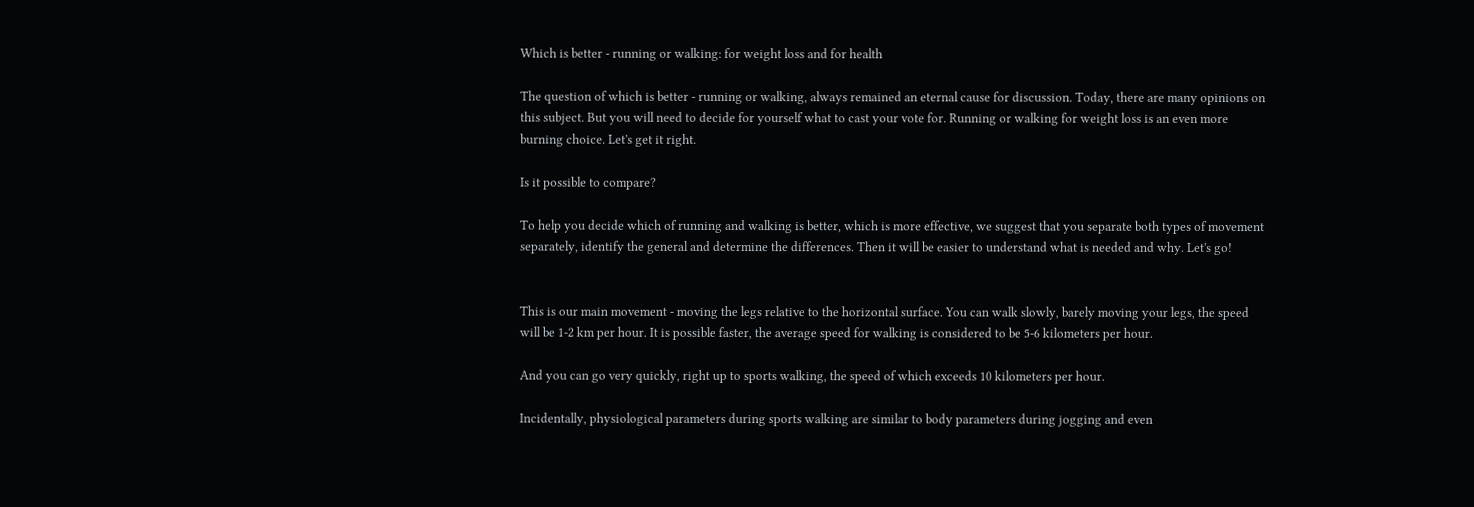Which is better - running or walking: for weight loss and for health

The question of which is better - running or walking, always remained an eternal cause for discussion. Today, there are many opinions on this subject. But you will need to decide for yourself what to cast your vote for. Running or walking for weight loss is an even more burning choice. Let's get it right.

Is it possible to compare?

To help you decide which of running and walking is better, which is more effective, we suggest that you separate both types of movement separately, identify the general and determine the differences. Then it will be easier to understand what is needed and why. Let's go!


This is our main movement - moving the legs relative to the horizontal surface. You can walk slowly, barely moving your legs, the speed will be 1-2 km per hour. It is possible faster, the average speed for walking is considered to be 5-6 kilometers per hour.

And you can go very quickly, right up to sports walking, the speed of which exceeds 10 kilometers per hour.

Incidentally, physiological parameters during sports walking are similar to body parameters during jogging and even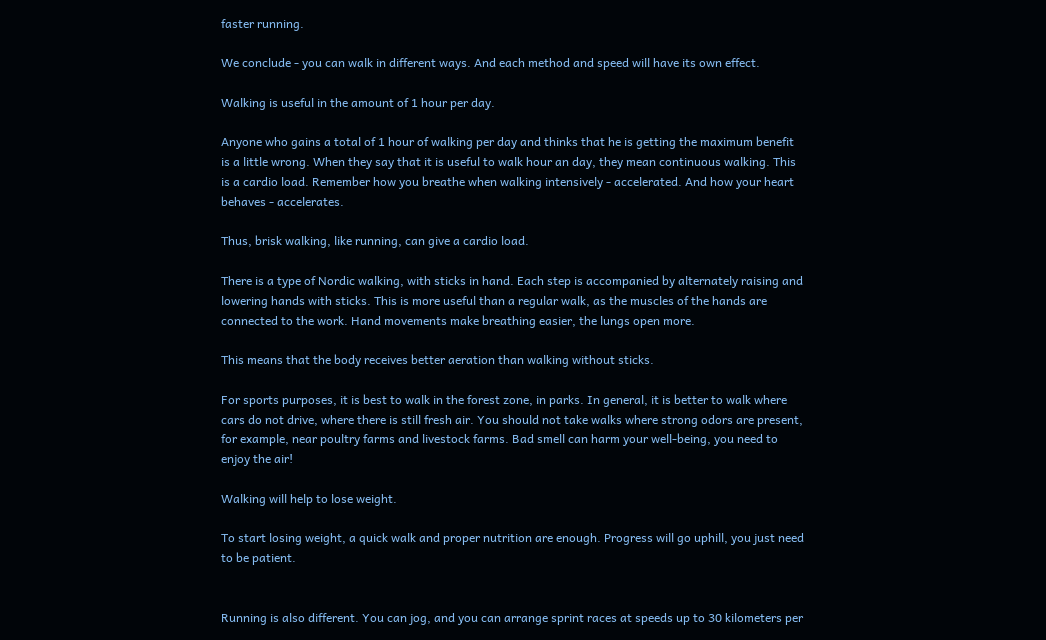faster running.

We conclude - you can walk in different ways. And each method and speed will have its own effect.

Walking is useful in the amount of 1 hour per day.

Anyone who gains a total of 1 hour of walking per day and thinks that he is getting the maximum benefit is a little wrong. When they say that it is useful to walk hour an day, they mean continuous walking. This is a cardio load. Remember how you breathe when walking intensively - accelerated. And how your heart behaves - accelerates.

Thus, brisk walking, like running, can give a cardio load.

There is a type of Nordic walking, with sticks in hand. Each step is accompanied by alternately raising and lowering hands with sticks. This is more useful than a regular walk, as the muscles of the hands are connected to the work. Hand movements make breathing easier, the lungs open more.

This means that the body receives better aeration than walking without sticks.

For sports purposes, it is best to walk in the forest zone, in parks. In general, it is better to walk where cars do not drive, where there is still fresh air. You should not take walks where strong odors are present, for example, near poultry farms and livestock farms. Bad smell can harm your well-being, you need to enjoy the air!

Walking will help to lose weight.

To start losing weight, a quick walk and proper nutrition are enough. Progress will go uphill, you just need to be patient.


Running is also different. You can jog, and you can arrange sprint races at speeds up to 30 kilometers per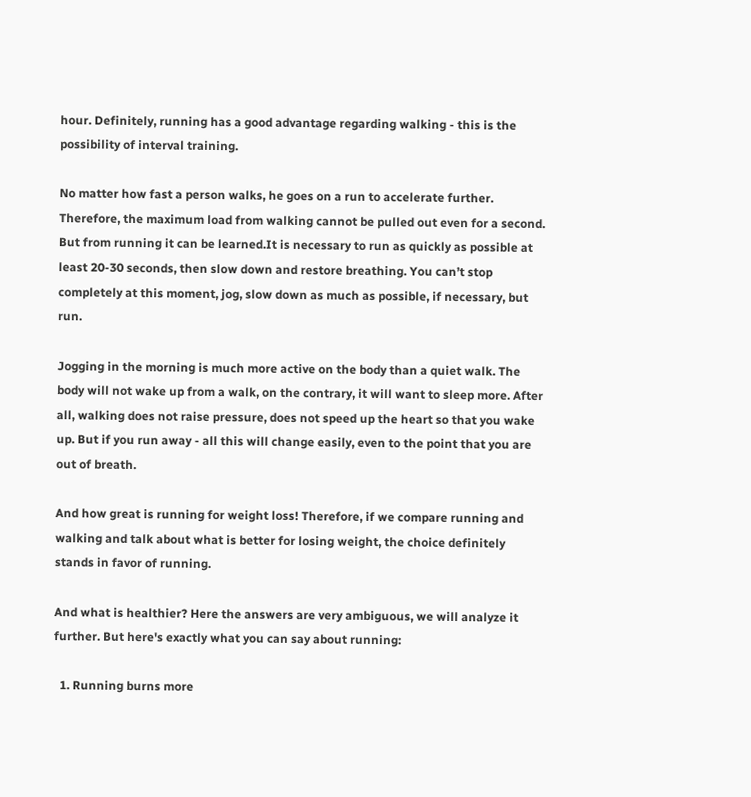hour. Definitely, running has a good advantage regarding walking - this is the possibility of interval training.

No matter how fast a person walks, he goes on a run to accelerate further. Therefore, the maximum load from walking cannot be pulled out even for a second. But from running it can be learned.It is necessary to run as quickly as possible at least 20-30 seconds, then slow down and restore breathing. You can’t stop completely at this moment, jog, slow down as much as possible, if necessary, but run.

Jogging in the morning is much more active on the body than a quiet walk. The body will not wake up from a walk, on the contrary, it will want to sleep more. After all, walking does not raise pressure, does not speed up the heart so that you wake up. But if you run away - all this will change easily, even to the point that you are out of breath.

And how great is running for weight loss! Therefore, if we compare running and walking and talk about what is better for losing weight, the choice definitely stands in favor of running.

And what is healthier? Here the answers are very ambiguous, we will analyze it further. But here's exactly what you can say about running:

  1. Running burns more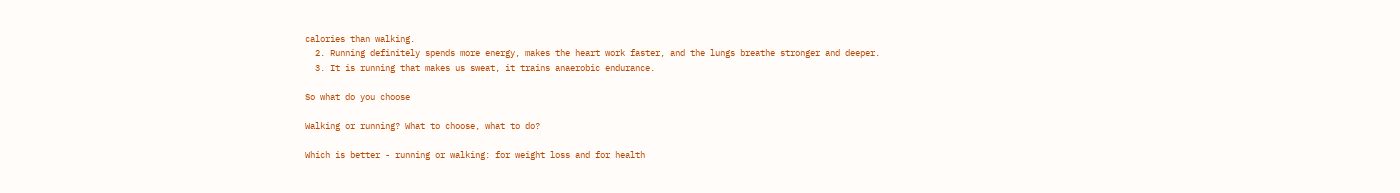calories than walking.
  2. Running definitely spends more energy, makes the heart work faster, and the lungs breathe stronger and deeper.
  3. It is running that makes us sweat, it trains anaerobic endurance.

So what do you choose

Walking or running? What to choose, what to do?

Which is better - running or walking: for weight loss and for health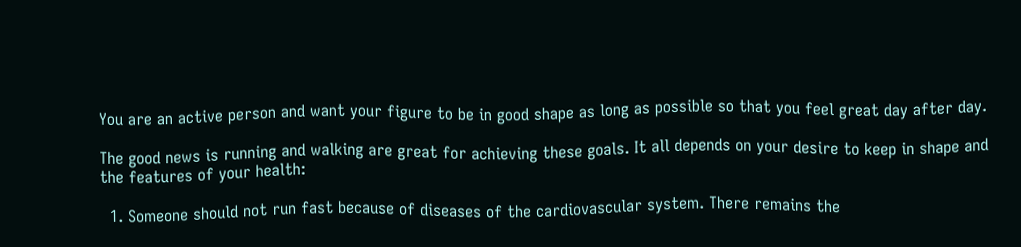You are an active person and want your figure to be in good shape as long as possible so that you feel great day after day.

The good news is running and walking are great for achieving these goals. It all depends on your desire to keep in shape and the features of your health:

  1. Someone should not run fast because of diseases of the cardiovascular system. There remains the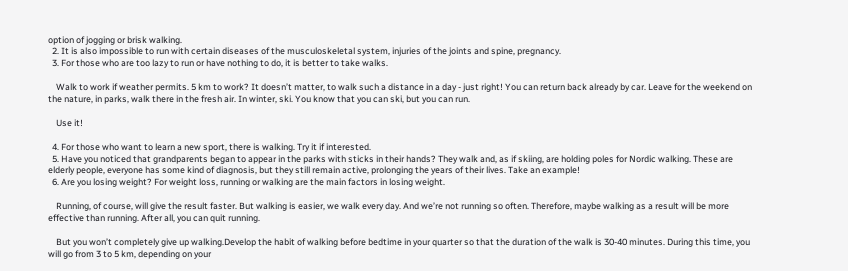option of jogging or brisk walking.
  2. It is also impossible to run with certain diseases of the musculoskeletal system, injuries of the joints and spine, pregnancy.
  3. For those who are too lazy to run or have nothing to do, it is better to take walks.

    Walk to work if weather permits. 5 km to work? It doesn’t matter, to walk such a distance in a day - just right! You can return back already by car. Leave for the weekend on the nature, in parks, walk there in the fresh air. In winter, ski. You know that you can ski, but you can run.

    Use it!

  4. For those who want to learn a new sport, there is walking. Try it if interested.
  5. Have you noticed that grandparents began to appear in the parks with sticks in their hands? They walk and, as if skiing, are holding poles for Nordic walking. These are elderly people, everyone has some kind of diagnosis, but they still remain active, prolonging the years of their lives. Take an example!
  6. Are you losing weight? For weight loss, running or walking are the main factors in losing weight.

    Running, of course, will give the result faster. But walking is easier, we walk every day. And we’re not running so often. Therefore, maybe walking as a result will be more effective than running. After all, you can quit running.

    But you won’t completely give up walking.Develop the habit of walking before bedtime in your quarter so that the duration of the walk is 30-40 minutes. During this time, you will go from 3 to 5 km, depending on your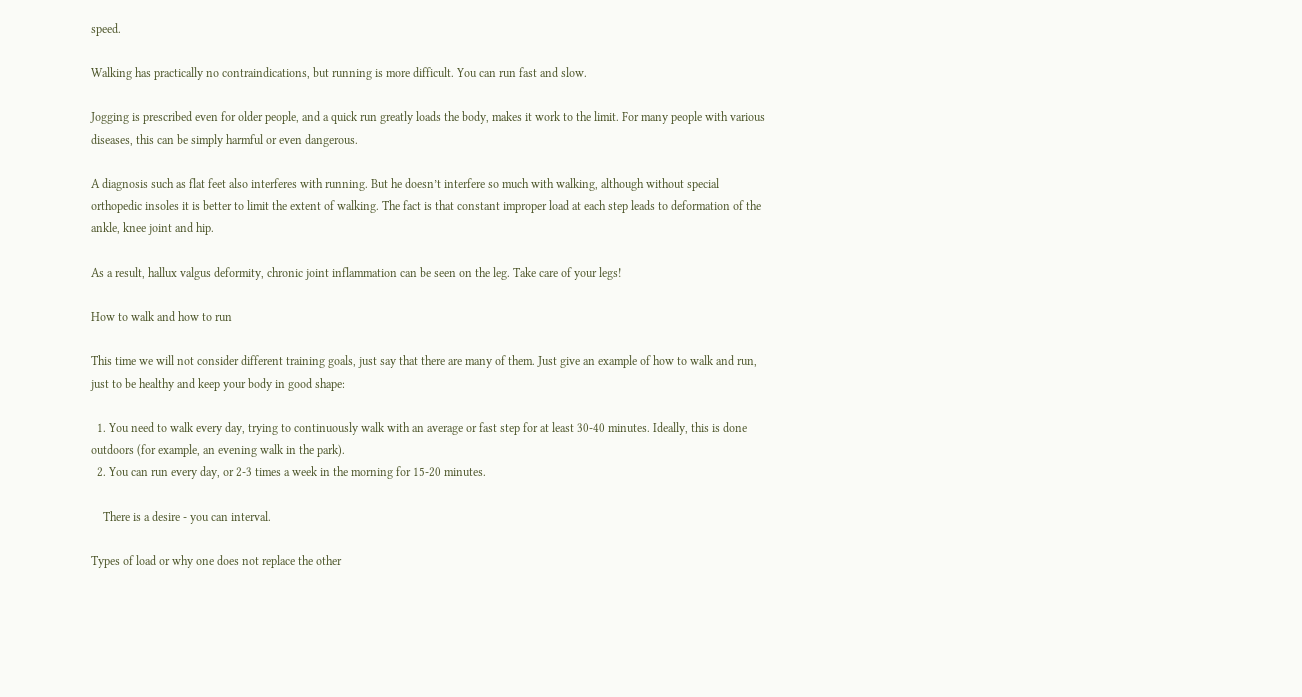speed.

Walking has practically no contraindications, but running is more difficult. You can run fast and slow.

Jogging is prescribed even for older people, and a quick run greatly loads the body, makes it work to the limit. For many people with various diseases, this can be simply harmful or even dangerous.

A diagnosis such as flat feet also interferes with running. But he doesn’t interfere so much with walking, although without special orthopedic insoles it is better to limit the extent of walking. The fact is that constant improper load at each step leads to deformation of the ankle, knee joint and hip.

As a result, hallux valgus deformity, chronic joint inflammation can be seen on the leg. Take care of your legs!

How to walk and how to run

This time we will not consider different training goals, just say that there are many of them. Just give an example of how to walk and run, just to be healthy and keep your body in good shape:

  1. You need to walk every day, trying to continuously walk with an average or fast step for at least 30-40 minutes. Ideally, this is done outdoors (for example, an evening walk in the park).
  2. You can run every day, or 2-3 times a week in the morning for 15-20 minutes.

    There is a desire - you can interval.

Types of load or why one does not replace the other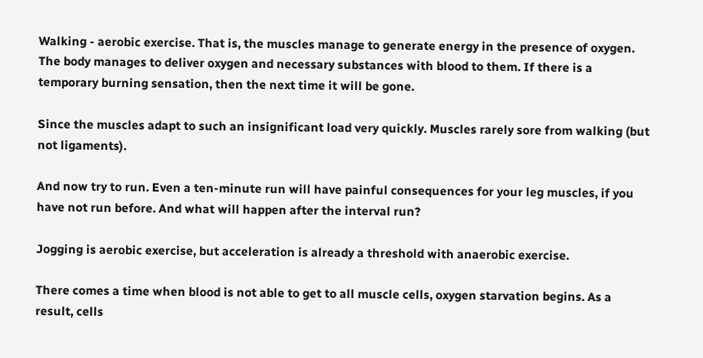Walking - aerobic exercise. That is, the muscles manage to generate energy in the presence of oxygen. The body manages to deliver oxygen and necessary substances with blood to them. If there is a temporary burning sensation, then the next time it will be gone.

Since the muscles adapt to such an insignificant load very quickly. Muscles rarely sore from walking (but not ligaments).

And now try to run. Even a ten-minute run will have painful consequences for your leg muscles, if you have not run before. And what will happen after the interval run?

Jogging is aerobic exercise, but acceleration is already a threshold with anaerobic exercise.

There comes a time when blood is not able to get to all muscle cells, oxygen starvation begins. As a result, cells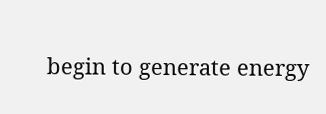begin to generate energy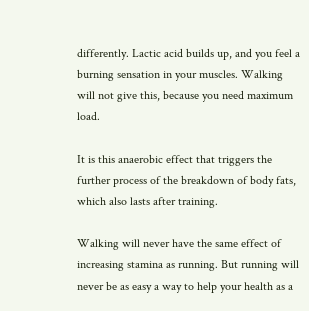differently. Lactic acid builds up, and you feel a burning sensation in your muscles. Walking will not give this, because you need maximum load.

It is this anaerobic effect that triggers the further process of the breakdown of body fats, which also lasts after training.

Walking will never have the same effect of increasing stamina as running. But running will never be as easy a way to help your health as a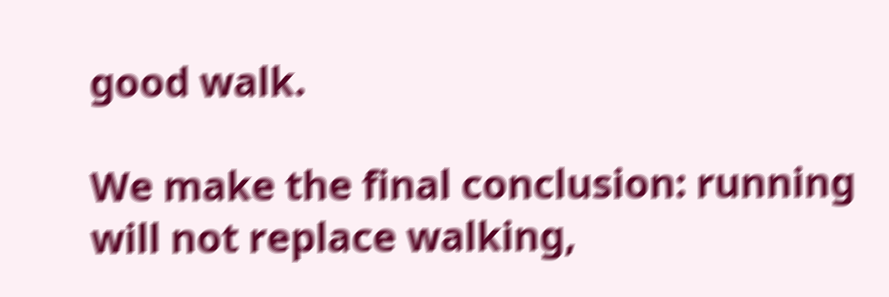good walk.

We make the final conclusion: running will not replace walking,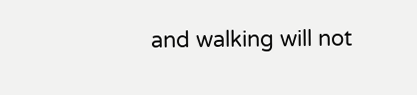and walking will not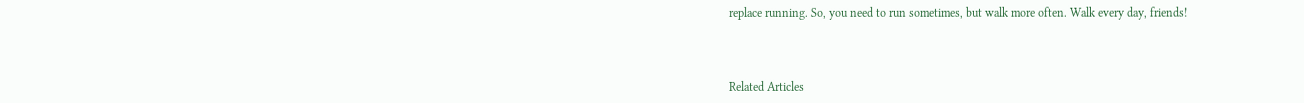replace running. So, you need to run sometimes, but walk more often. Walk every day, friends!



Related Articles